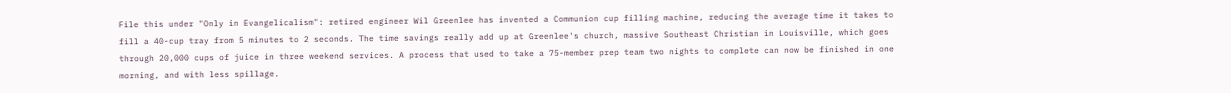File this under "Only in Evangelicalism": retired engineer Wil Greenlee has invented a Communion cup filling machine, reducing the average time it takes to fill a 40-cup tray from 5 minutes to 2 seconds. The time savings really add up at Greenlee's church, massive Southeast Christian in Louisville, which goes through 20,000 cups of juice in three weekend services. A process that used to take a 75-member prep team two nights to complete can now be finished in one morning, and with less spillage.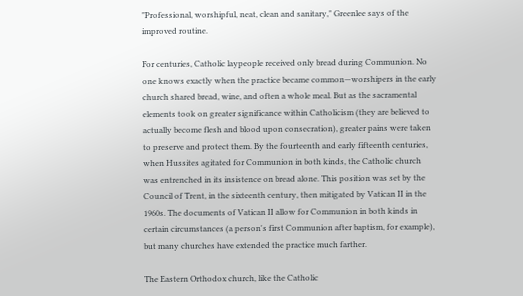"Professional, worshipful, neat, clean and sanitary," Greenlee says of the improved routine.

For centuries, Catholic laypeople received only bread during Communion. No one knows exactly when the practice became common—worshipers in the early church shared bread, wine, and often a whole meal. But as the sacramental elements took on greater significance within Catholicism (they are believed to actually become flesh and blood upon consecration), greater pains were taken to preserve and protect them. By the fourteenth and early fifteenth centuries, when Hussites agitated for Communion in both kinds, the Catholic church was entrenched in its insistence on bread alone. This position was set by the Council of Trent, in the sixteenth century, then mitigated by Vatican II in the 1960s. The documents of Vatican II allow for Communion in both kinds in certain circumstances (a person's first Communion after baptism, for example), but many churches have extended the practice much farther.

The Eastern Orthodox church, like the Catholic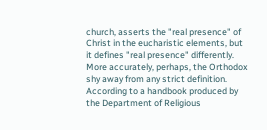church, asserts the "real presence" of Christ in the eucharistic elements, but it defines "real presence" differently. More accurately, perhaps, the Orthodox shy away from any strict definition. According to a handbook produced by the Department of Religious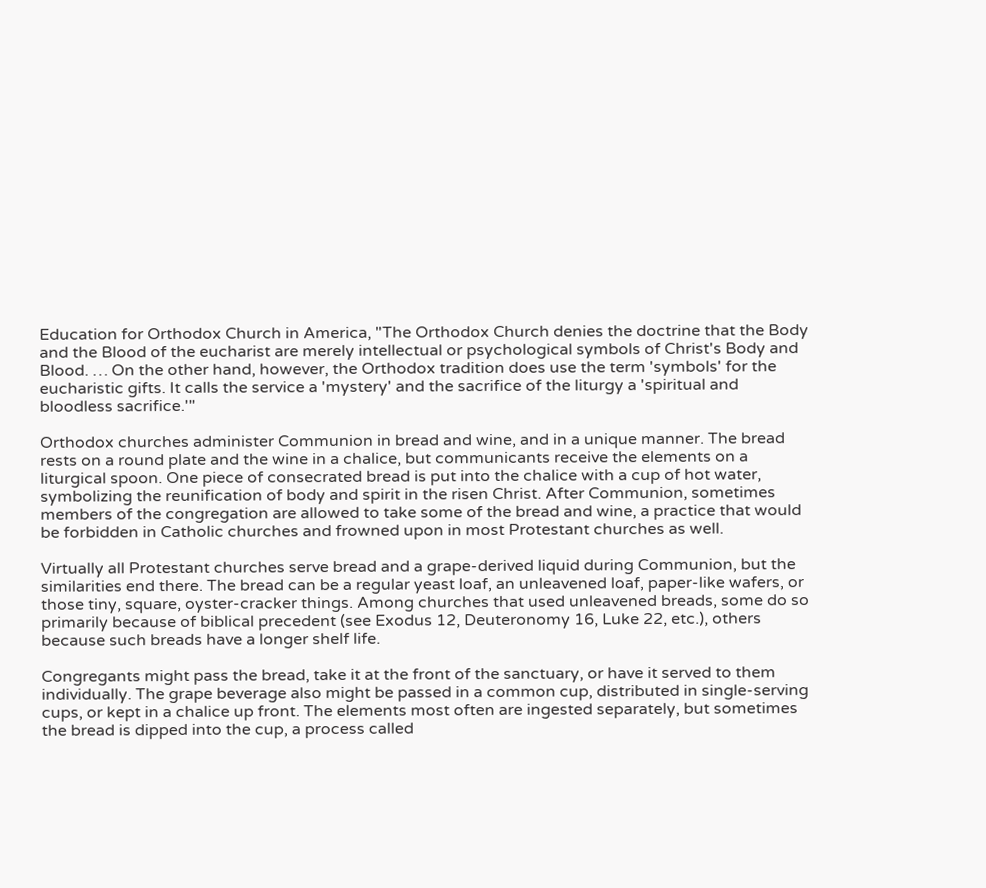Education for Orthodox Church in America, "The Orthodox Church denies the doctrine that the Body and the Blood of the eucharist are merely intellectual or psychological symbols of Christ's Body and Blood. … On the other hand, however, the Orthodox tradition does use the term 'symbols' for the eucharistic gifts. It calls the service a 'mystery' and the sacrifice of the liturgy a 'spiritual and bloodless sacrifice.'"

Orthodox churches administer Communion in bread and wine, and in a unique manner. The bread rests on a round plate and the wine in a chalice, but communicants receive the elements on a liturgical spoon. One piece of consecrated bread is put into the chalice with a cup of hot water, symbolizing the reunification of body and spirit in the risen Christ. After Communion, sometimes members of the congregation are allowed to take some of the bread and wine, a practice that would be forbidden in Catholic churches and frowned upon in most Protestant churches as well.

Virtually all Protestant churches serve bread and a grape-derived liquid during Communion, but the similarities end there. The bread can be a regular yeast loaf, an unleavened loaf, paper-like wafers, or those tiny, square, oyster-cracker things. Among churches that used unleavened breads, some do so primarily because of biblical precedent (see Exodus 12, Deuteronomy 16, Luke 22, etc.), others because such breads have a longer shelf life.

Congregants might pass the bread, take it at the front of the sanctuary, or have it served to them individually. The grape beverage also might be passed in a common cup, distributed in single-serving cups, or kept in a chalice up front. The elements most often are ingested separately, but sometimes the bread is dipped into the cup, a process called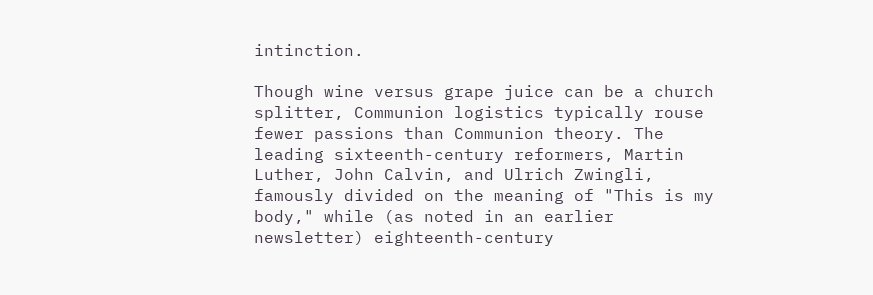intinction.

Though wine versus grape juice can be a church splitter, Communion logistics typically rouse fewer passions than Communion theory. The leading sixteenth-century reformers, Martin Luther, John Calvin, and Ulrich Zwingli, famously divided on the meaning of "This is my body," while (as noted in an earlier newsletter) eighteenth-century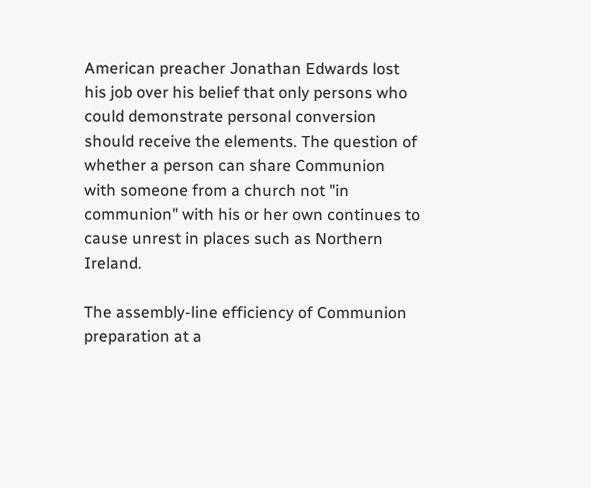American preacher Jonathan Edwards lost his job over his belief that only persons who could demonstrate personal conversion should receive the elements. The question of whether a person can share Communion with someone from a church not "in communion" with his or her own continues to cause unrest in places such as Northern Ireland.

The assembly-line efficiency of Communion preparation at a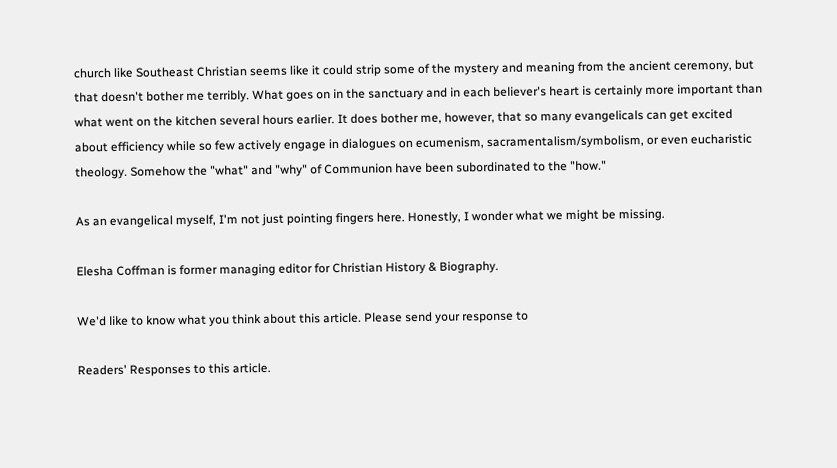church like Southeast Christian seems like it could strip some of the mystery and meaning from the ancient ceremony, but that doesn't bother me terribly. What goes on in the sanctuary and in each believer's heart is certainly more important than what went on the kitchen several hours earlier. It does bother me, however, that so many evangelicals can get excited about efficiency while so few actively engage in dialogues on ecumenism, sacramentalism/symbolism, or even eucharistic theology. Somehow the "what" and "why" of Communion have been subordinated to the "how."

As an evangelical myself, I'm not just pointing fingers here. Honestly, I wonder what we might be missing.

Elesha Coffman is former managing editor for Christian History & Biography.

We'd like to know what you think about this article. Please send your response to

Readers' Responses to this article.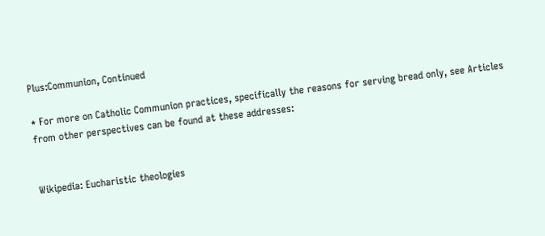Plus:Communion, Continued

* For more on Catholic Communion practices, specifically the reasons for serving bread only, see Articles from other perspectives can be found at these addresses:


Wikipedia: Eucharistic theologies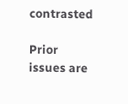contrasted

Prior issues are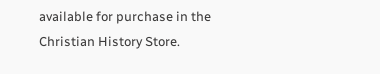available for purchase in the Christian History Store.